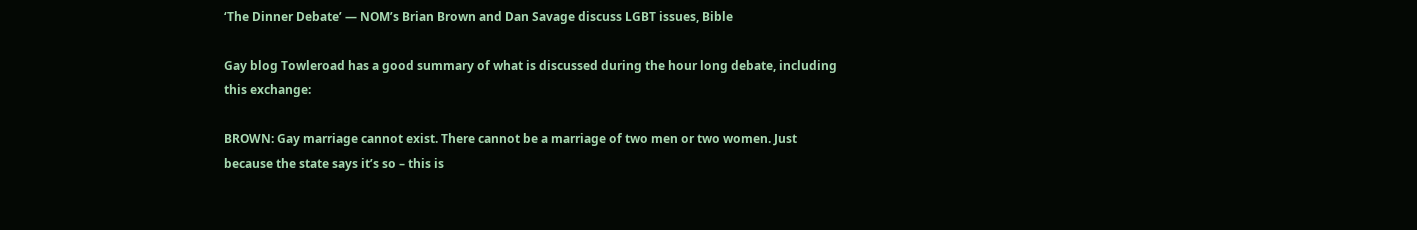‘The Dinner Debate’ — NOM’s Brian Brown and Dan Savage discuss LGBT issues, Bible

Gay blog Towleroad has a good summary of what is discussed during the hour long debate, including this exchange:

BROWN: Gay marriage cannot exist. There cannot be a marriage of two men or two women. Just because the state says it’s so – this is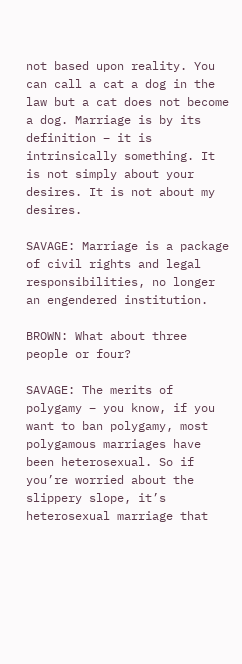not based upon reality. You can call a cat a dog in the law but a cat does not become a dog. Marriage is by its definition – it is intrinsically something. It is not simply about your desires. It is not about my desires.

SAVAGE: Marriage is a package of civil rights and legal responsibilities, no longer an engendered institution.

BROWN: What about three people or four?

SAVAGE: The merits of polygamy – you know, if you want to ban polygamy, most polygamous marriages have been heterosexual. So if you’re worried about the slippery slope, it’s heterosexual marriage that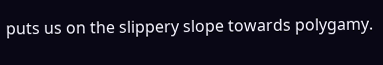puts us on the slippery slope towards polygamy.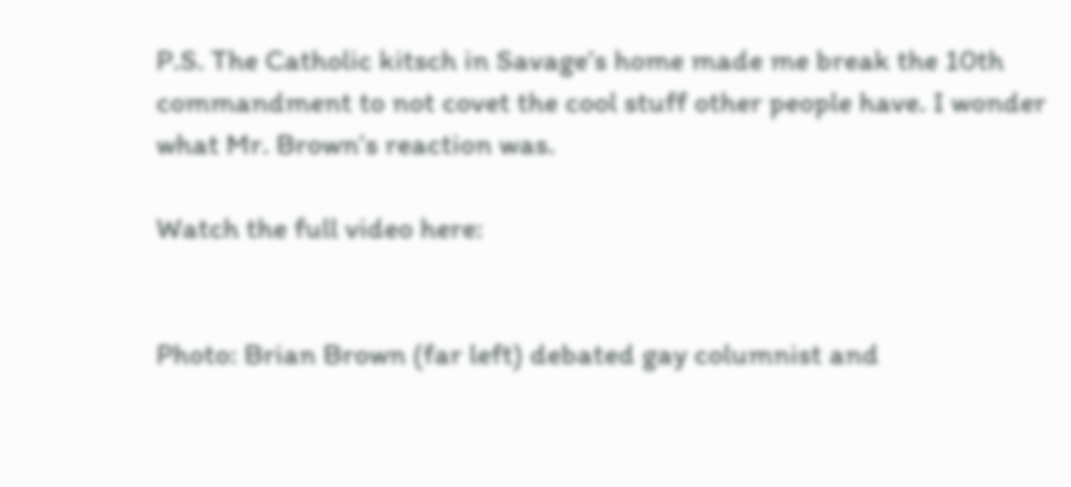P.S. The Catholic kitsch in Savage’s home made me break the 10th commandment to not covet the cool stuff other people have. I wonder what Mr. Brown’s reaction was.

Watch the full video here:


Photo: Brian Brown (far left) debated gay columnist and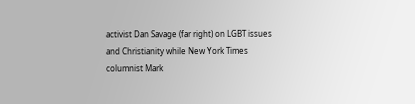activist Dan Savage (far right) on LGBT issues and Christianity while New York Times columnist Mark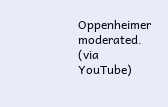Oppenheimer moderated. (via YouTube)